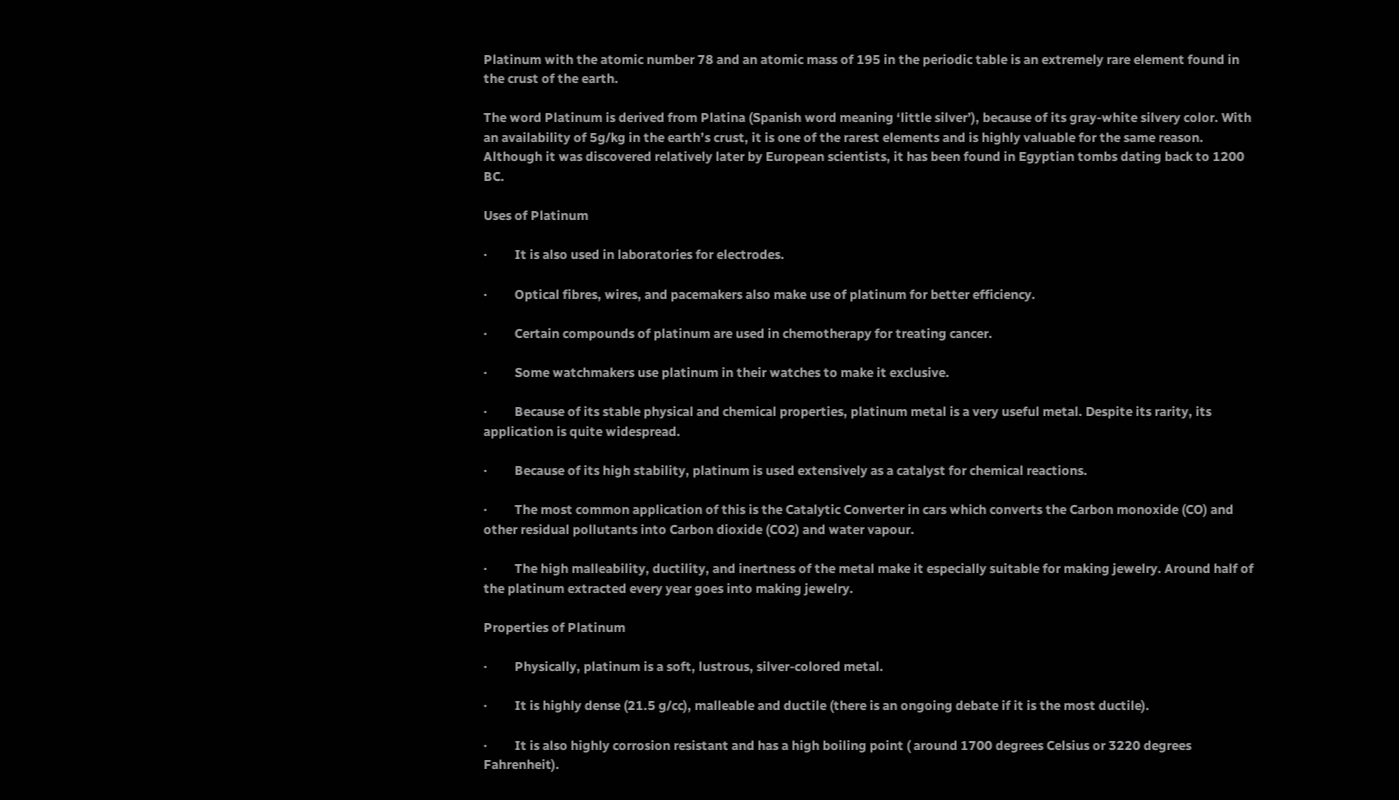Platinum with the atomic number 78 and an atomic mass of 195 in the periodic table is an extremely rare element found in the crust of the earth.

The word Platinum is derived from Platina (Spanish word meaning ‘little silver’), because of its gray-white silvery color. With an availability of 5g/kg in the earth’s crust, it is one of the rarest elements and is highly valuable for the same reason. Although it was discovered relatively later by European scientists, it has been found in Egyptian tombs dating back to 1200 BC.

Uses of Platinum

·         It is also used in laboratories for electrodes.

·         Optical fibres, wires, and pacemakers also make use of platinum for better efficiency.

·         Certain compounds of platinum are used in chemotherapy for treating cancer.

·         Some watchmakers use platinum in their watches to make it exclusive.

·         Because of its stable physical and chemical properties, platinum metal is a very useful metal. Despite its rarity, its application is quite widespread.

·         Because of its high stability, platinum is used extensively as a catalyst for chemical reactions.

·         The most common application of this is the Catalytic Converter in cars which converts the Carbon monoxide (CO) and other residual pollutants into Carbon dioxide (CO2) and water vapour.

·         The high malleability, ductility, and inertness of the metal make it especially suitable for making jewelry. Around half of the platinum extracted every year goes into making jewelry.

Properties of Platinum

·         Physically, platinum is a soft, lustrous, silver-colored metal.

·         It is highly dense (21.5 g/cc), malleable and ductile (there is an ongoing debate if it is the most ductile).

·         It is also highly corrosion resistant and has a high boiling point ( around 1700 degrees Celsius or 3220 degrees Fahrenheit).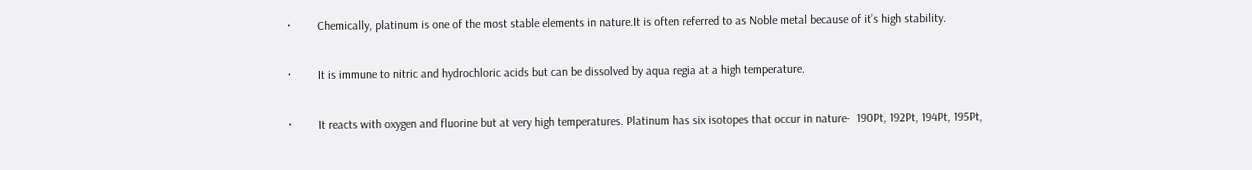·         Chemically, platinum is one of the most stable elements in nature.It is often referred to as Noble metal because of it’s high stability.

·         It is immune to nitric and hydrochloric acids but can be dissolved by aqua regia at a high temperature.

·         It reacts with oxygen and fluorine but at very high temperatures. Platinum has six isotopes that occur in nature-  190Pt, 192Pt, 194Pt, 195Pt,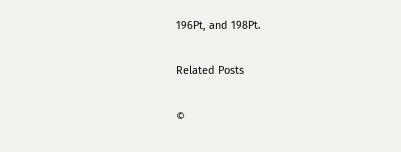196Pt, and 198Pt.

Related Posts

©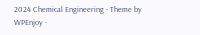2024 Chemical Engineering - Theme by WPEnjoy ·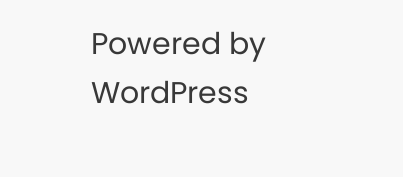Powered by WordPress